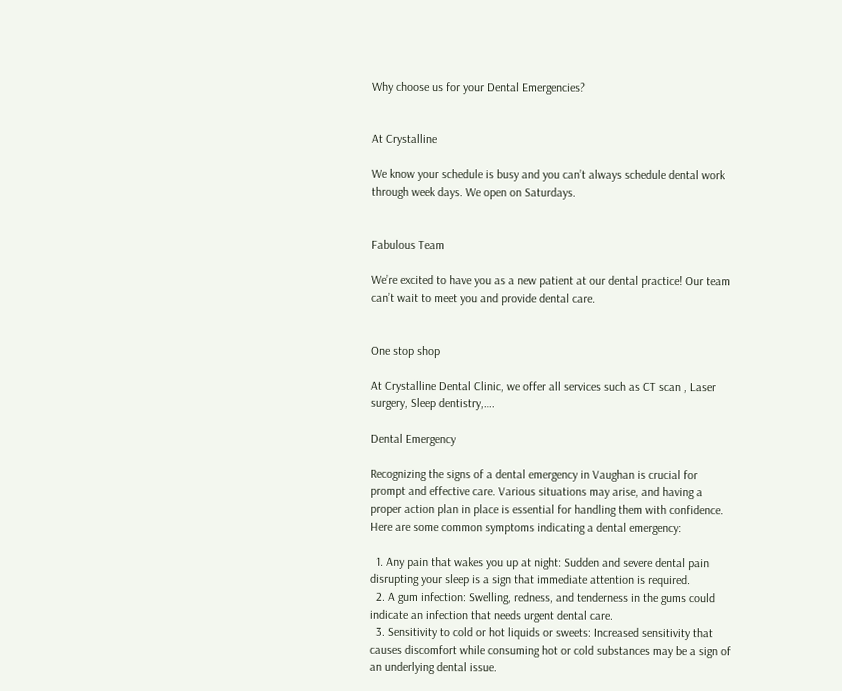Why choose us for your Dental Emergencies?


At Crystalline

We know your schedule is busy and you can’t always schedule dental work through week days. We open on Saturdays.


Fabulous Team

We’re excited to have you as a new patient at our dental practice! Our team can’t wait to meet you and provide dental care.


One stop shop

At Crystalline Dental Clinic, we offer all services such as CT scan , Laser surgery, Sleep dentistry,….

Dental Emergency

Recognizing the signs of a dental emergency in Vaughan is crucial for prompt and effective care. Various situations may arise, and having a proper action plan in place is essential for handling them with confidence. Here are some common symptoms indicating a dental emergency:

  1. Any pain that wakes you up at night: Sudden and severe dental pain disrupting your sleep is a sign that immediate attention is required.
  2. A gum infection: Swelling, redness, and tenderness in the gums could indicate an infection that needs urgent dental care.
  3. Sensitivity to cold or hot liquids or sweets: Increased sensitivity that causes discomfort while consuming hot or cold substances may be a sign of an underlying dental issue.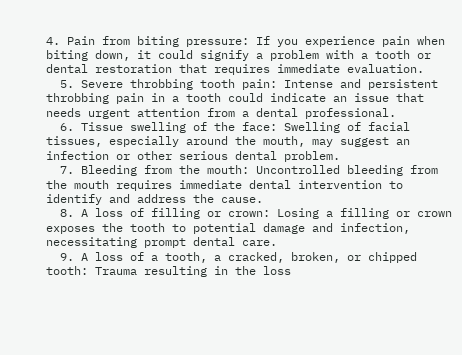4. Pain from biting pressure: If you experience pain when biting down, it could signify a problem with a tooth or dental restoration that requires immediate evaluation.
  5. Severe throbbing tooth pain: Intense and persistent throbbing pain in a tooth could indicate an issue that needs urgent attention from a dental professional.
  6. Tissue swelling of the face: Swelling of facial tissues, especially around the mouth, may suggest an infection or other serious dental problem.
  7. Bleeding from the mouth: Uncontrolled bleeding from the mouth requires immediate dental intervention to identify and address the cause.
  8. A loss of filling or crown: Losing a filling or crown exposes the tooth to potential damage and infection, necessitating prompt dental care.
  9. A loss of a tooth, a cracked, broken, or chipped tooth: Trauma resulting in the loss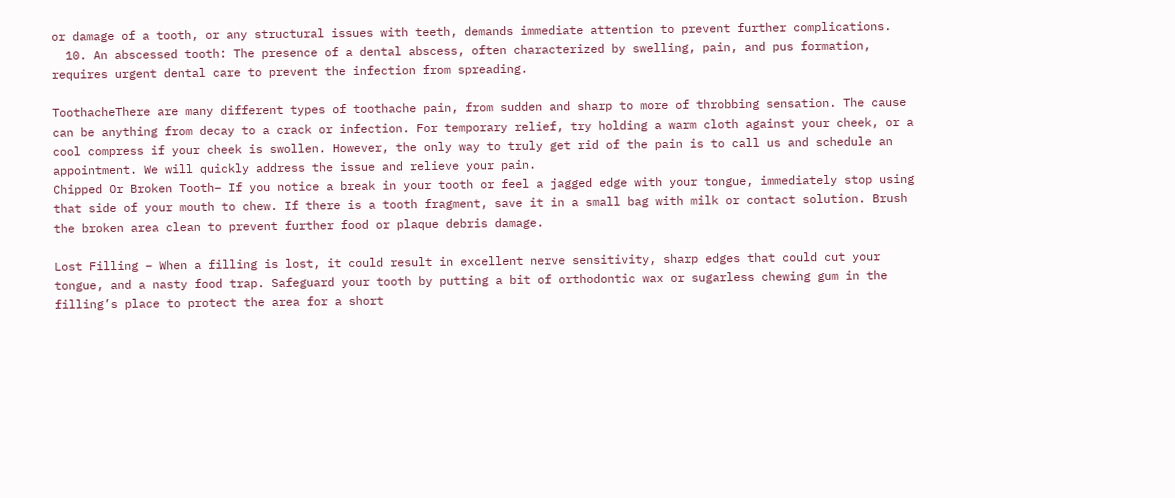or damage of a tooth, or any structural issues with teeth, demands immediate attention to prevent further complications.
  10. An abscessed tooth: The presence of a dental abscess, often characterized by swelling, pain, and pus formation, requires urgent dental care to prevent the infection from spreading.

ToothacheThere are many different types of toothache pain, from sudden and sharp to more of throbbing sensation. The cause can be anything from decay to a crack or infection. For temporary relief, try holding a warm cloth against your cheek, or a cool compress if your cheek is swollen. However, the only way to truly get rid of the pain is to call us and schedule an appointment. We will quickly address the issue and relieve your pain.
Chipped Or Broken Tooth– If you notice a break in your tooth or feel a jagged edge with your tongue, immediately stop using that side of your mouth to chew. If there is a tooth fragment, save it in a small bag with milk or contact solution. Brush the broken area clean to prevent further food or plaque debris damage.

Lost Filling – When a filling is lost, it could result in excellent nerve sensitivity, sharp edges that could cut your tongue, and a nasty food trap. Safeguard your tooth by putting a bit of orthodontic wax or sugarless chewing gum in the filling’s place to protect the area for a short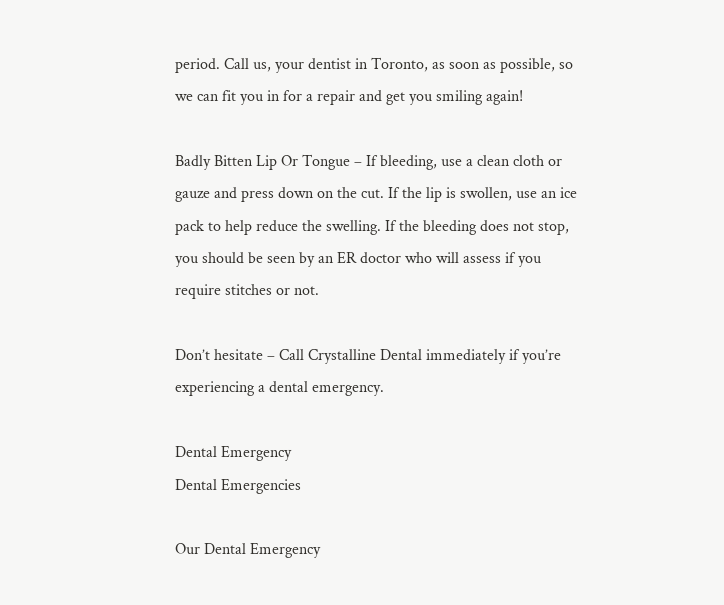period. Call us, your dentist in Toronto, as soon as possible, so we can fit you in for a repair and get you smiling again!

Badly Bitten Lip Or Tongue – If bleeding, use a clean cloth or gauze and press down on the cut. If the lip is swollen, use an ice pack to help reduce the swelling. If the bleeding does not stop, you should be seen by an ER doctor who will assess if you require stitches or not.

Don’t hesitate – Call Crystalline Dental immediately if you’re experiencing a dental emergency.

Dental Emergency
Dental Emergencies

Our Dental Emergency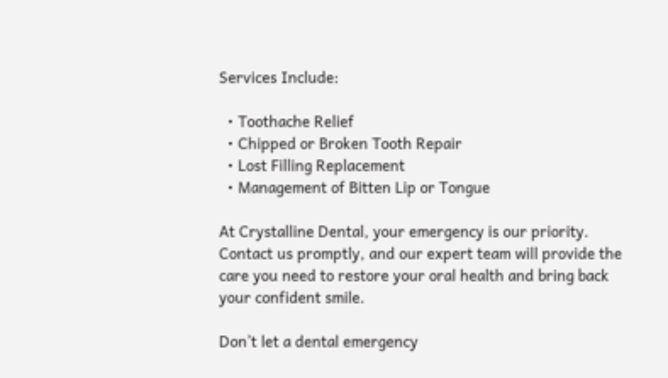Services Include:

  • Toothache Relief
  • Chipped or Broken Tooth Repair
  • Lost Filling Replacement
  • Management of Bitten Lip or Tongue

At Crystalline Dental, your emergency is our priority. Contact us promptly, and our expert team will provide the care you need to restore your oral health and bring back your confident smile.

Don’t let a dental emergency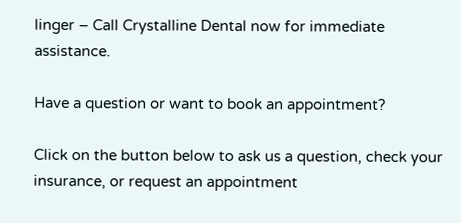linger – Call Crystalline Dental now for immediate assistance.

Have a question or want to book an appointment?

Click on the button below to ask us a question, check your insurance, or request an appointment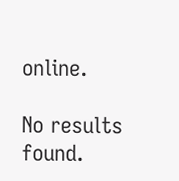online.

No results found.